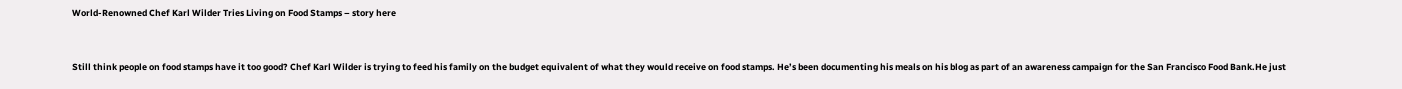World-Renowned Chef Karl Wilder Tries Living on Food Stamps – story here



Still think people on food stamps have it too good? Chef Karl Wilder is trying to feed his family on the budget equivalent of what they would receive on food stamps. He’s been documenting his meals on his blog as part of an awareness campaign for the San Francisco Food Bank.He just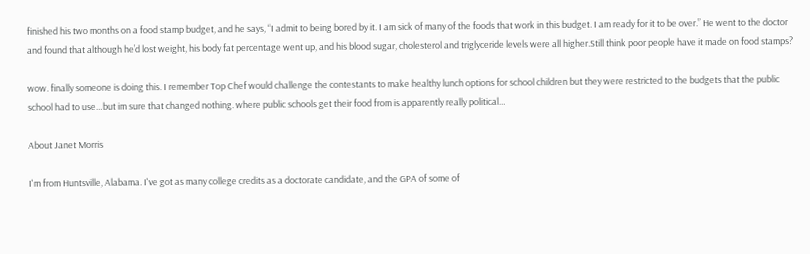finished his two months on a food stamp budget, and he says, “I admit to being bored by it. I am sick of many of the foods that work in this budget. I am ready for it to be over.” He went to the doctor and found that although he’d lost weight, his body fat percentage went up, and his blood sugar, cholesterol and triglyceride levels were all higher.Still think poor people have it made on food stamps?

wow. finally someone is doing this. I remember Top Chef would challenge the contestants to make healthy lunch options for school children but they were restricted to the budgets that the public school had to use…but im sure that changed nothing. where public schools get their food from is apparently really political…

About Janet Morris

I'm from Huntsville, Alabama. I've got as many college credits as a doctorate candidate, and the GPA of some of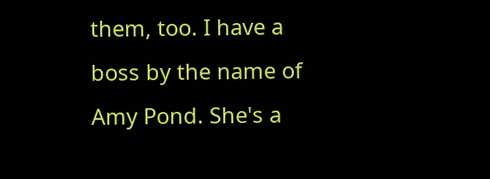them, too. I have a boss by the name of Amy Pond. She's a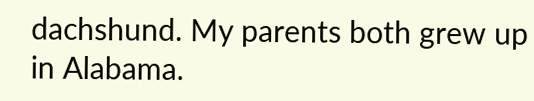dachshund. My parents both grew up in Alabama.